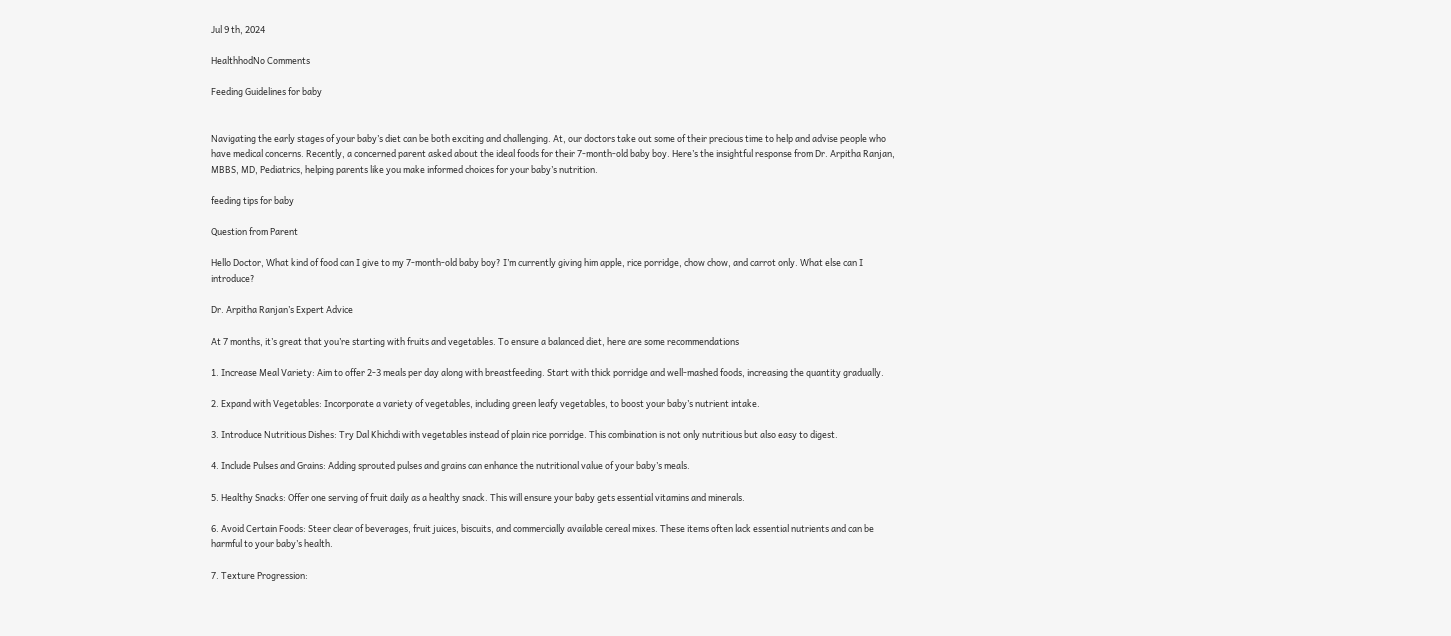Jul 9 th, 2024

HealthhodNo Comments

Feeding Guidelines for baby


Navigating the early stages of your baby’s diet can be both exciting and challenging. At, our doctors take out some of their precious time to help and advise people who have medical concerns. Recently, a concerned parent asked about the ideal foods for their 7-month-old baby boy. Here’s the insightful response from Dr. Arpitha Ranjan, MBBS, MD, Pediatrics, helping parents like you make informed choices for your baby’s nutrition.

feeding tips for baby

Question from Parent

Hello Doctor, What kind of food can I give to my 7-month-old baby boy? I’m currently giving him apple, rice porridge, chow chow, and carrot only. What else can I introduce?

Dr. Arpitha Ranjan’s Expert Advice

At 7 months, it’s great that you’re starting with fruits and vegetables. To ensure a balanced diet, here are some recommendations

1. Increase Meal Variety: Aim to offer 2-3 meals per day along with breastfeeding. Start with thick porridge and well-mashed foods, increasing the quantity gradually.

2. Expand with Vegetables: Incorporate a variety of vegetables, including green leafy vegetables, to boost your baby’s nutrient intake.

3. Introduce Nutritious Dishes: Try Dal Khichdi with vegetables instead of plain rice porridge. This combination is not only nutritious but also easy to digest.

4. Include Pulses and Grains: Adding sprouted pulses and grains can enhance the nutritional value of your baby’s meals.

5. Healthy Snacks: Offer one serving of fruit daily as a healthy snack. This will ensure your baby gets essential vitamins and minerals.

6. Avoid Certain Foods: Steer clear of beverages, fruit juices, biscuits, and commercially available cereal mixes. These items often lack essential nutrients and can be harmful to your baby’s health.

7. Texture Progression: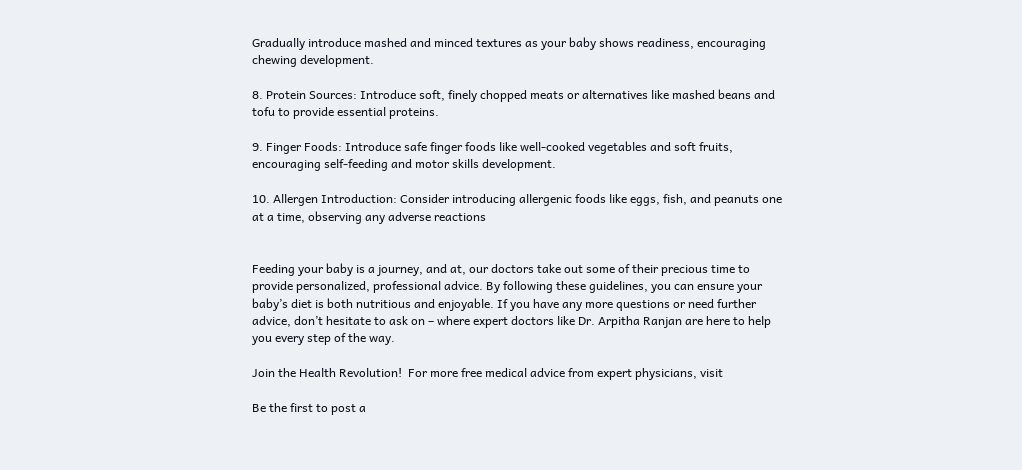Gradually introduce mashed and minced textures as your baby shows readiness, encouraging chewing development.

8. Protein Sources: Introduce soft, finely chopped meats or alternatives like mashed beans and tofu to provide essential proteins.

9. Finger Foods: Introduce safe finger foods like well-cooked vegetables and soft fruits, encouraging self-feeding and motor skills development.

10. Allergen Introduction: Consider introducing allergenic foods like eggs, fish, and peanuts one at a time, observing any adverse reactions


Feeding your baby is a journey, and at, our doctors take out some of their precious time to provide personalized, professional advice. By following these guidelines, you can ensure your baby’s diet is both nutritious and enjoyable. If you have any more questions or need further advice, don’t hesitate to ask on – where expert doctors like Dr. Arpitha Ranjan are here to help you every step of the way.

Join the Health Revolution!  For more free medical advice from expert physicians, visit

Be the first to post a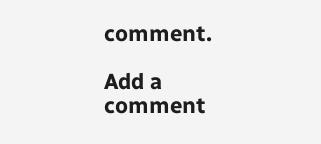comment.

Add a comment